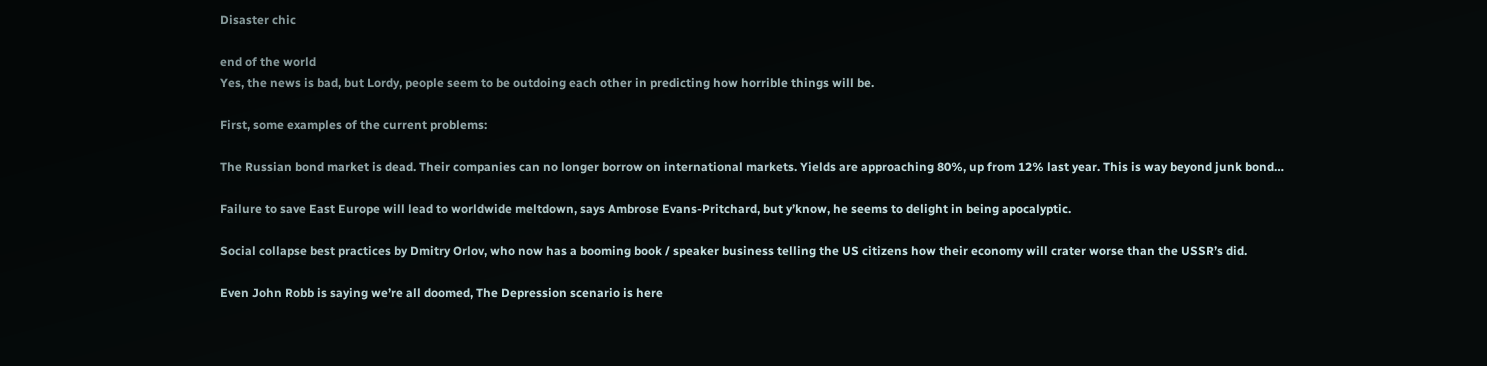Disaster chic

end of the world
Yes, the news is bad, but Lordy, people seem to be outdoing each other in predicting how horrible things will be.

First, some examples of the current problems:

The Russian bond market is dead. Their companies can no longer borrow on international markets. Yields are approaching 80%, up from 12% last year. This is way beyond junk bond…

Failure to save East Europe will lead to worldwide meltdown, says Ambrose Evans-Pritchard, but y’know, he seems to delight in being apocalyptic.

Social collapse best practices by Dmitry Orlov, who now has a booming book / speaker business telling the US citizens how their economy will crater worse than the USSR’s did.

Even John Robb is saying we’re all doomed, The Depression scenario is here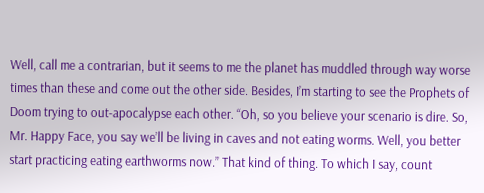Well, call me a contrarian, but it seems to me the planet has muddled through way worse times than these and come out the other side. Besides, I’m starting to see the Prophets of Doom trying to out-apocalypse each other. “Oh, so you believe your scenario is dire. So, Mr. Happy Face, you say we’ll be living in caves and not eating worms. Well, you better start practicing eating earthworms now.” That kind of thing. To which I say, count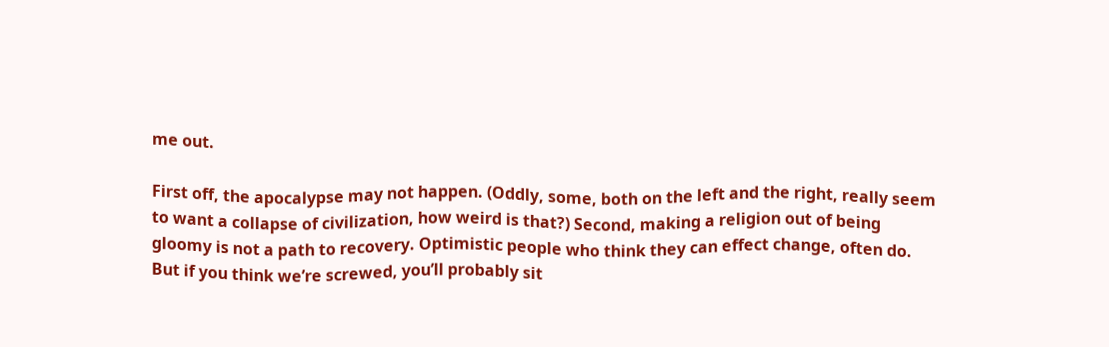me out.

First off, the apocalypse may not happen. (Oddly, some, both on the left and the right, really seem to want a collapse of civilization, how weird is that?) Second, making a religion out of being gloomy is not a path to recovery. Optimistic people who think they can effect change, often do. But if you think we’re screwed, you’ll probably sit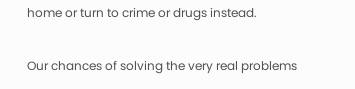home or turn to crime or drugs instead.

Our chances of solving the very real problems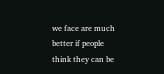we face are much better if people think they can be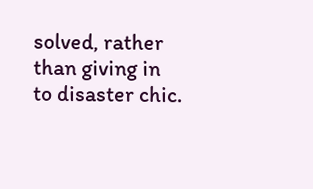solved, rather than giving in to disaster chic.